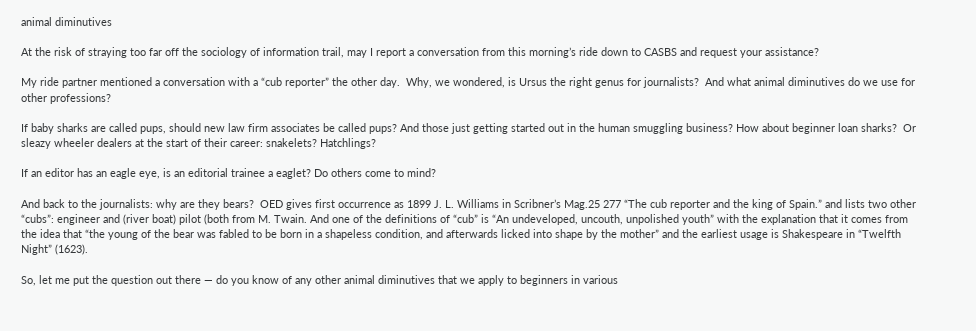animal diminutives

At the risk of straying too far off the sociology of information trail, may I report a conversation from this morning’s ride down to CASBS and request your assistance?

My ride partner mentioned a conversation with a “cub reporter” the other day.  Why, we wondered, is Ursus the right genus for journalists?  And what animal diminutives do we use for other professions?

If baby sharks are called pups, should new law firm associates be called pups? And those just getting started out in the human smuggling business? How about beginner loan sharks?  Or sleazy wheeler dealers at the start of their career: snakelets? Hatchlings?

If an editor has an eagle eye, is an editorial trainee a eaglet? Do others come to mind?

And back to the journalists: why are they bears?  OED gives first occurrence as 1899 J. L. Williams in Scribner’s Mag.25 277 “The cub reporter and the king of Spain.” and lists two other “cubs”: engineer and (river boat) pilot (both from M. Twain. And one of the definitions of “cub” is “An undeveloped, uncouth, unpolished youth” with the explanation that it comes from the idea that “the young of the bear was fabled to be born in a shapeless condition, and afterwards licked into shape by the mother” and the earliest usage is Shakespeare in “Twelfth Night” (1623).

So, let me put the question out there — do you know of any other animal diminutives that we apply to beginners in various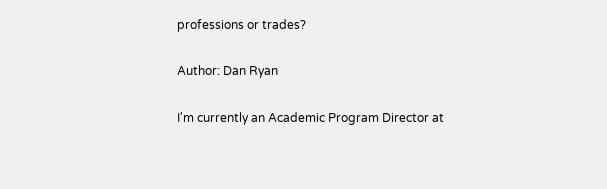professions or trades?

Author: Dan Ryan

I'm currently an Academic Program Director at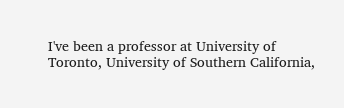I've been a professor at University of Toronto, University of Southern California,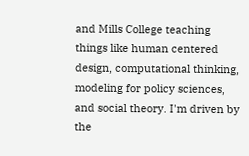and Mills College teaching things like human centered design, computational thinking, modeling for policy sciences, and social theory. I'm driven by the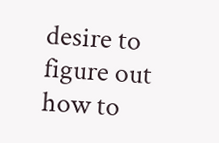desire to figure out how to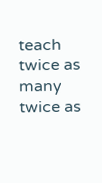teach twice as many twice as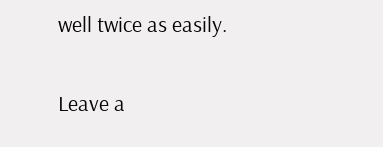well twice as easily.

Leave a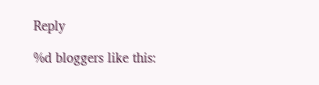Reply

%d bloggers like this: